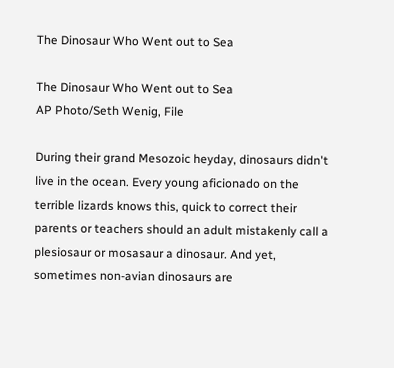The Dinosaur Who Went out to Sea

The Dinosaur Who Went out to Sea
AP Photo/Seth Wenig, File

During their grand Mesozoic heyday, dinosaurs didn't live in the ocean. Every young aficionado on the terrible lizards knows this, quick to correct their parents or teachers should an adult mistakenly call a plesiosaur or mosasaur a dinosaur. And yet, sometimes non-avian dinosaurs are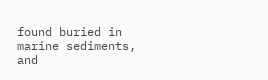found buried in marine sediments, and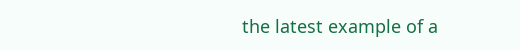the latest example of a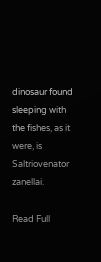dinosaur found sleeping with the fishes, as it were, is Saltriovenator zanellai.

Read Full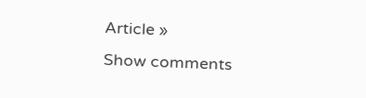Article »
Show comments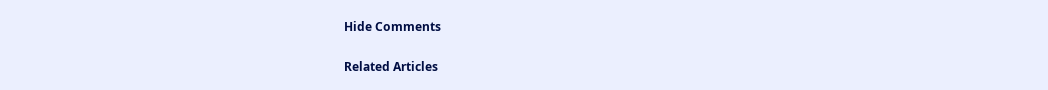Hide Comments

Related Articles